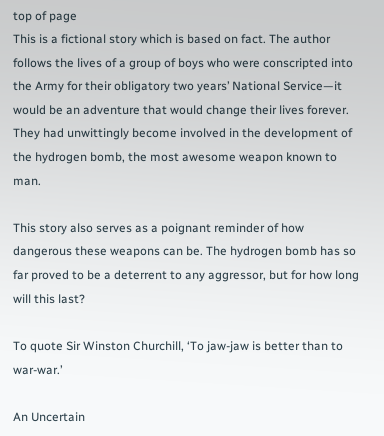top of page
This is a fictional story which is based on fact. The author follows the lives of a group of boys who were conscripted into the Army for their obligatory two years’ National Service—it would be an adventure that would change their lives forever. They had unwittingly become involved in the development of the hydrogen bomb, the most awesome weapon known to man.

This story also serves as a poignant reminder of how dangerous these weapons can be. The hydrogen bomb has so far proved to be a deterrent to any aggressor, but for how long will this last?

To quote Sir Winston Churchill, ‘To jaw-jaw is better than to war-war.’

An Uncertain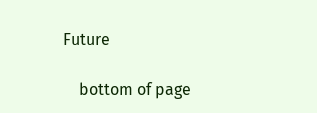Future

    bottom of page